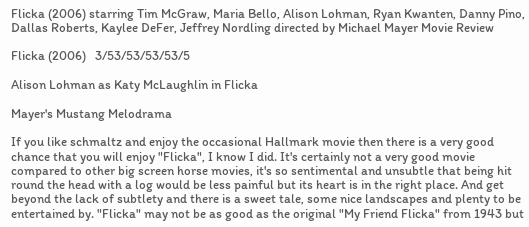Flicka (2006) starring Tim McGraw, Maria Bello, Alison Lohman, Ryan Kwanten, Danny Pino, Dallas Roberts, Kaylee DeFer, Jeffrey Nordling directed by Michael Mayer Movie Review

Flicka (2006)   3/53/53/53/53/5

Alison Lohman as Katy McLaughlin in Flicka

Mayer's Mustang Melodrama

If you like schmaltz and enjoy the occasional Hallmark movie then there is a very good chance that you will enjoy "Flicka", I know I did. It's certainly not a very good movie compared to other big screen horse movies, it's so sentimental and unsubtle that being hit round the head with a log would be less painful but its heart is in the right place. And get beyond the lack of subtlety and there is a sweet tale, some nice landscapes and plenty to be entertained by. "Flicka" may not be as good as the original "My Friend Flicka" from 1943 but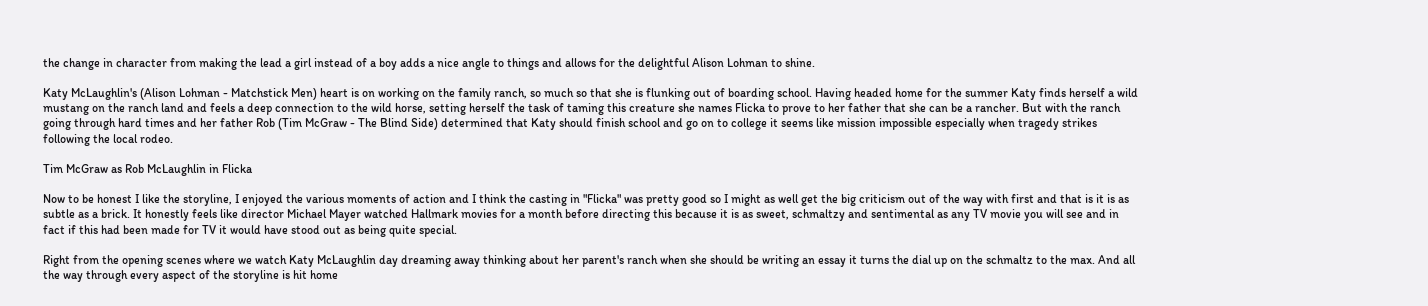the change in character from making the lead a girl instead of a boy adds a nice angle to things and allows for the delightful Alison Lohman to shine.

Katy McLaughlin's (Alison Lohman - Matchstick Men) heart is on working on the family ranch, so much so that she is flunking out of boarding school. Having headed home for the summer Katy finds herself a wild mustang on the ranch land and feels a deep connection to the wild horse, setting herself the task of taming this creature she names Flicka to prove to her father that she can be a rancher. But with the ranch going through hard times and her father Rob (Tim McGraw - The Blind Side) determined that Katy should finish school and go on to college it seems like mission impossible especially when tragedy strikes following the local rodeo.

Tim McGraw as Rob McLaughlin in Flicka

Now to be honest I like the storyline, I enjoyed the various moments of action and I think the casting in "Flicka" was pretty good so I might as well get the big criticism out of the way with first and that is it is as subtle as a brick. It honestly feels like director Michael Mayer watched Hallmark movies for a month before directing this because it is as sweet, schmaltzy and sentimental as any TV movie you will see and in fact if this had been made for TV it would have stood out as being quite special.

Right from the opening scenes where we watch Katy McLaughlin day dreaming away thinking about her parent's ranch when she should be writing an essay it turns the dial up on the schmaltz to the max. And all the way through every aspect of the storyline is hit home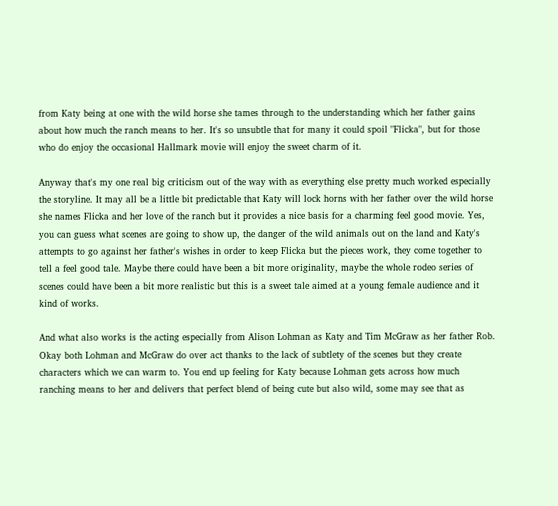from Katy being at one with the wild horse she tames through to the understanding which her father gains about how much the ranch means to her. It's so unsubtle that for many it could spoil "Flicka", but for those who do enjoy the occasional Hallmark movie will enjoy the sweet charm of it.

Anyway that's my one real big criticism out of the way with as everything else pretty much worked especially the storyline. It may all be a little bit predictable that Katy will lock horns with her father over the wild horse she names Flicka and her love of the ranch but it provides a nice basis for a charming feel good movie. Yes, you can guess what scenes are going to show up, the danger of the wild animals out on the land and Katy's attempts to go against her father's wishes in order to keep Flicka but the pieces work, they come together to tell a feel good tale. Maybe there could have been a bit more originality, maybe the whole rodeo series of scenes could have been a bit more realistic but this is a sweet tale aimed at a young female audience and it kind of works.

And what also works is the acting especially from Alison Lohman as Katy and Tim McGraw as her father Rob. Okay both Lohman and McGraw do over act thanks to the lack of subtlety of the scenes but they create characters which we can warm to. You end up feeling for Katy because Lohman gets across how much ranching means to her and delivers that perfect blend of being cute but also wild, some may see that as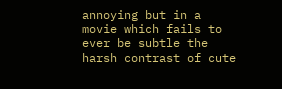annoying but in a movie which fails to ever be subtle the harsh contrast of cute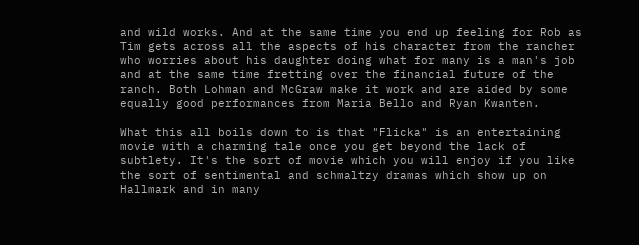and wild works. And at the same time you end up feeling for Rob as Tim gets across all the aspects of his character from the rancher who worries about his daughter doing what for many is a man's job and at the same time fretting over the financial future of the ranch. Both Lohman and McGraw make it work and are aided by some equally good performances from Maria Bello and Ryan Kwanten.

What this all boils down to is that "Flicka" is an entertaining movie with a charming tale once you get beyond the lack of subtlety. It's the sort of movie which you will enjoy if you like the sort of sentimental and schmaltzy dramas which show up on Hallmark and in many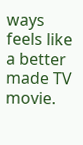ways feels like a better made TV movie.